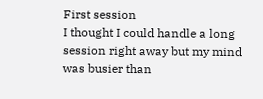First session
I thought I could handle a long session right away but my mind was busier than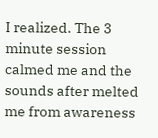I realized. The 3 minute session calmed me and the sounds after melted me from awareness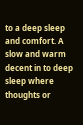to a deep sleep and comfort. A slow and warm decent in to deep sleep where thoughts or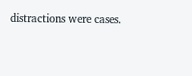distractions were cases.